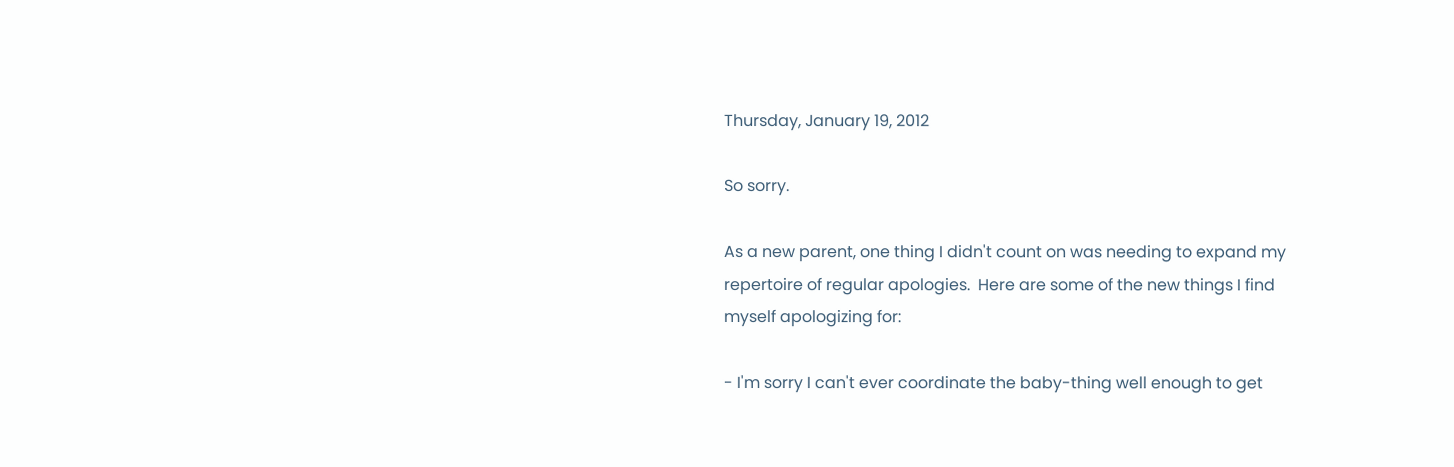Thursday, January 19, 2012

So sorry.

As a new parent, one thing I didn't count on was needing to expand my repertoire of regular apologies.  Here are some of the new things I find myself apologizing for:

- I'm sorry I can't ever coordinate the baby-thing well enough to get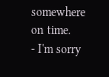somewhere on time.
- I'm sorry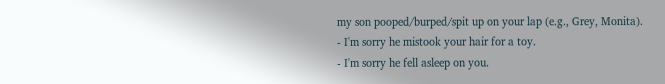my son pooped/burped/spit up on your lap (e.g., Grey, Monita).
- I'm sorry he mistook your hair for a toy.
- I'm sorry he fell asleep on you.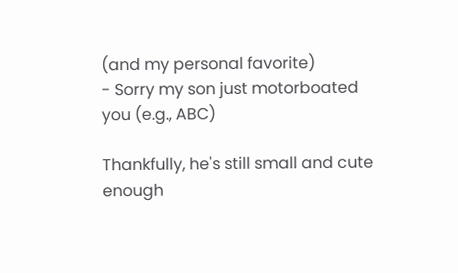(and my personal favorite)
- Sorry my son just motorboated you (e.g., ABC)

Thankfully, he's still small and cute enough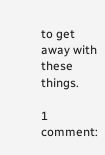to get away with these things.

1 comment: